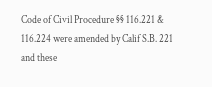Code of Civil Procedure §§ 116.221 & 116.224 were amended by Calif S.B. 221 and these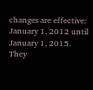changes are effective: January 1, 2012 until January 1, 2015. They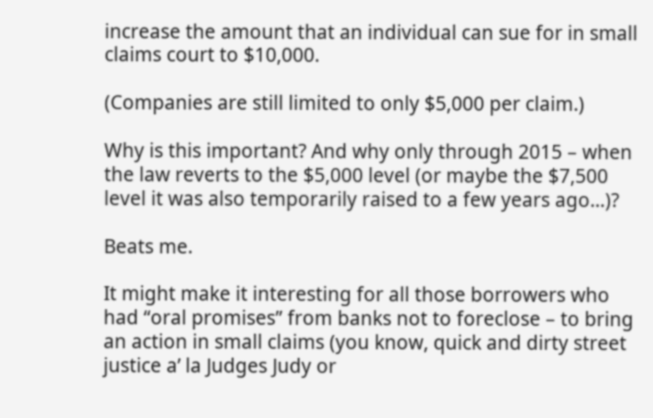increase the amount that an individual can sue for in small claims court to $10,000.

(Companies are still limited to only $5,000 per claim.)

Why is this important? And why only through 2015 – when the law reverts to the $5,000 level (or maybe the $7,500 level it was also temporarily raised to a few years ago…)?

Beats me.

It might make it interesting for all those borrowers who had “oral promises” from banks not to foreclose – to bring an action in small claims (you know, quick and dirty street justice a’ la Judges Judy or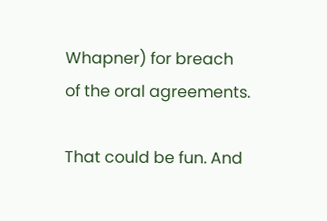Whapner) for breach of the oral agreements.

That could be fun. And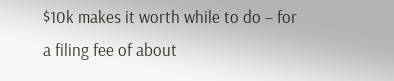$10k makes it worth while to do – for a filing fee of about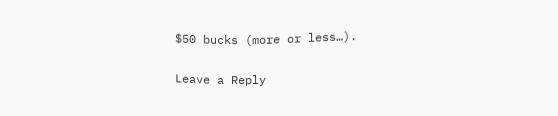$50 bucks (more or less…).

Leave a Reply